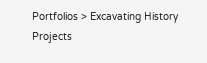Portfolios > Excavating History Projects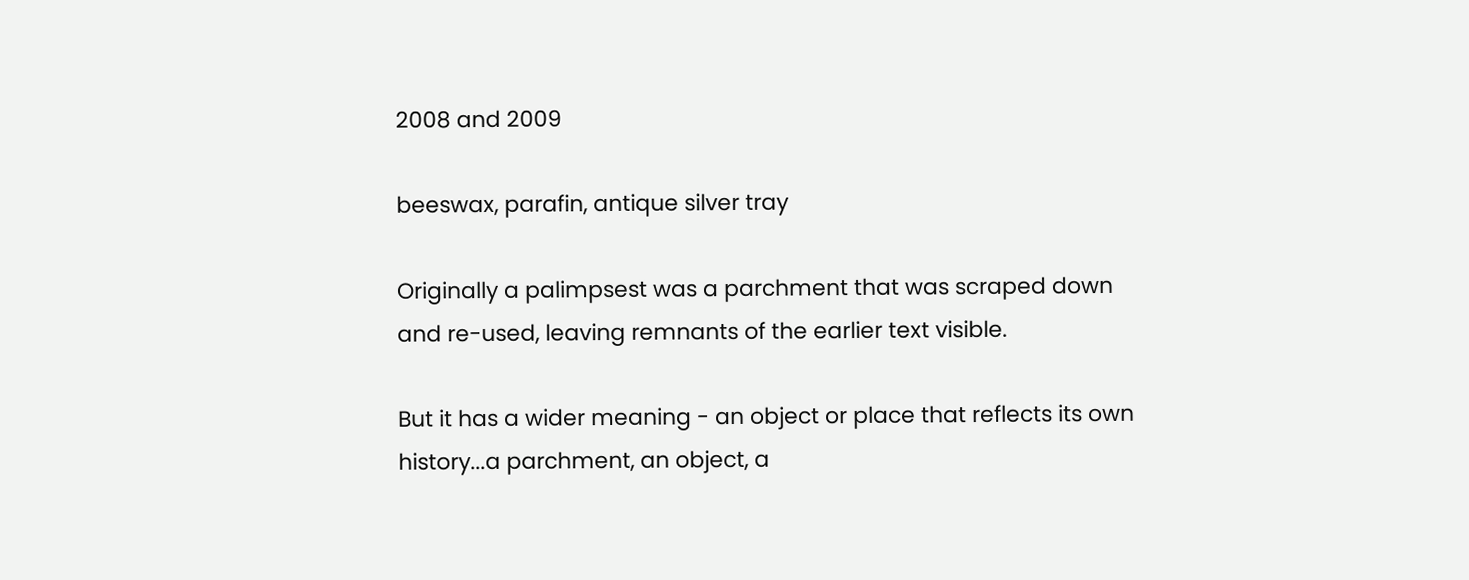2008 and 2009

beeswax, parafin, antique silver tray

Originally a palimpsest was a parchment that was scraped down and re-used, leaving remnants of the earlier text visible.

But it has a wider meaning - an object or place that reflects its own history...a parchment, an object, a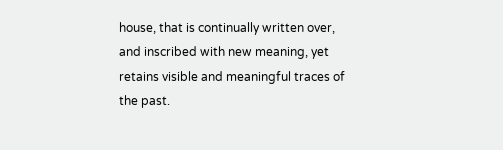house, that is continually written over, and inscribed with new meaning, yet retains visible and meaningful traces of the past.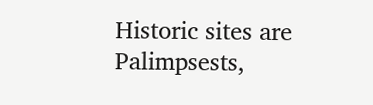Historic sites are Palimpsests,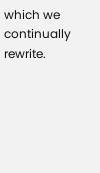which we continually rewrite.